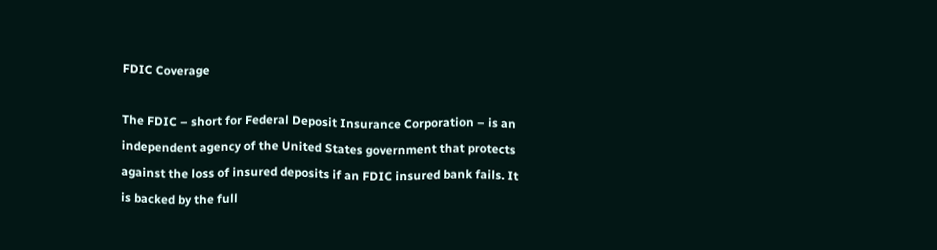FDIC Coverage

The FDIC – short for Federal Deposit Insurance Corporation – is an independent agency of the United States government that protects against the loss of insured deposits if an FDIC insured bank fails. It is backed by the full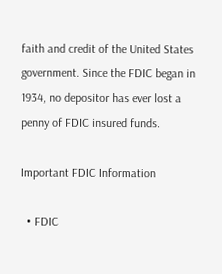faith and credit of the United States government. Since the FDIC began in 1934, no depositor has ever lost a penny of FDIC insured funds.

Important FDIC Information

  • FDIC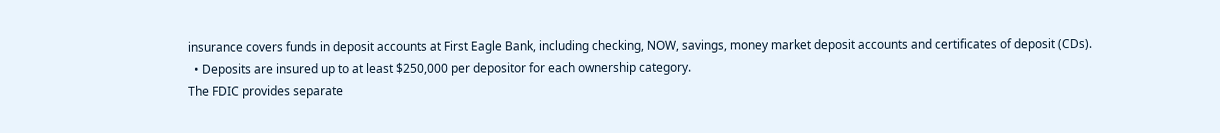insurance covers funds in deposit accounts at First Eagle Bank, including checking, NOW, savings, money market deposit accounts and certificates of deposit (CDs).
  • Deposits are insured up to at least $250,000 per depositor for each ownership category.
The FDIC provides separate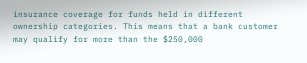insurance coverage for funds held in different ownership categories. This means that a bank customer may qualify for more than the $250,000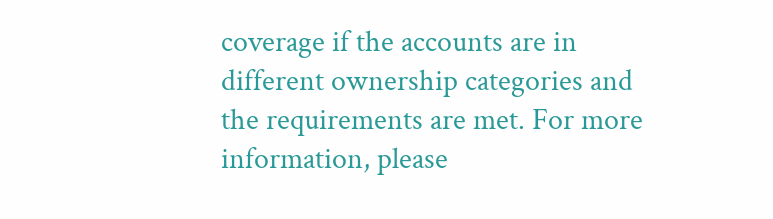coverage if the accounts are in different ownership categories and the requirements are met. For more information, please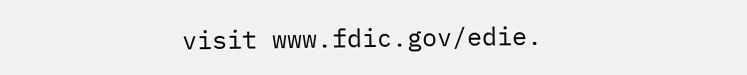visit www.fdic.gov/edie.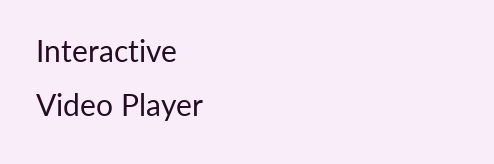Interactive Video Player